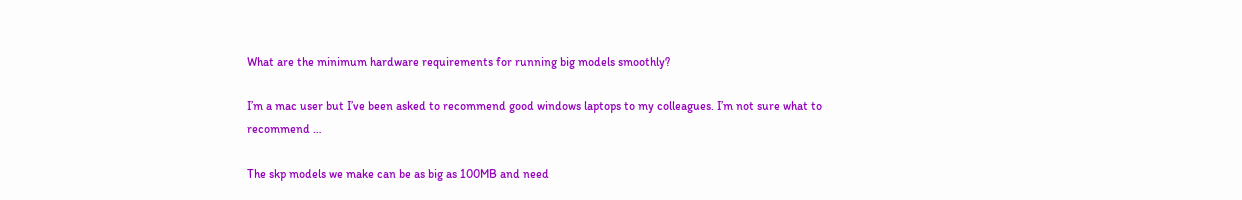What are the minimum hardware requirements for running big models smoothly?

I’m a mac user but I’ve been asked to recommend good windows laptops to my colleagues. I’m not sure what to recommend …

The skp models we make can be as big as 100MB and need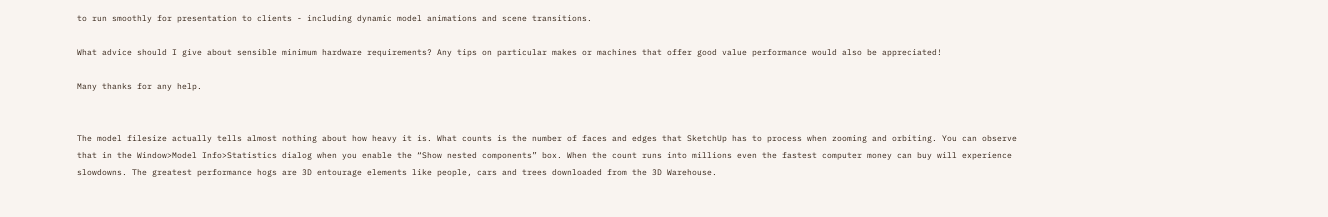to run smoothly for presentation to clients - including dynamic model animations and scene transitions.

What advice should I give about sensible minimum hardware requirements? Any tips on particular makes or machines that offer good value performance would also be appreciated!

Many thanks for any help.


The model filesize actually tells almost nothing about how heavy it is. What counts is the number of faces and edges that SketchUp has to process when zooming and orbiting. You can observe that in the Window>Model Info>Statistics dialog when you enable the “Show nested components” box. When the count runs into millions even the fastest computer money can buy will experience slowdowns. The greatest performance hogs are 3D entourage elements like people, cars and trees downloaded from the 3D Warehouse.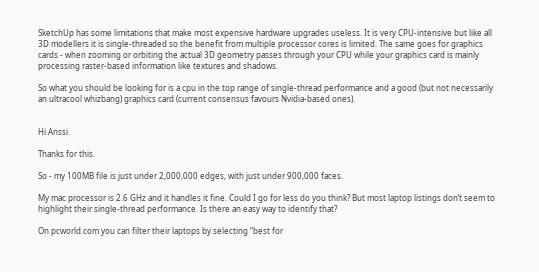SketchUp has some limitations that make most expensive hardware upgrades useless. It is very CPU-intensive but like all 3D modellers it is single-threaded so the benefit from multiple processor cores is limited. The same goes for graphics cards - when zooming or orbiting the actual 3D geometry passes through your CPU while your graphics card is mainly processing raster-based information like textures and shadows.

So what you should be looking for is a cpu in the top range of single-thread performance and a good (but not necessarily an ultracool whizbang) graphics card (current consensus favours Nvidia-based ones).


Hi Anssi.

Thanks for this.

So - my 100MB file is just under 2,000,000 edges, with just under 900,000 faces.

My mac processor is 2.6 GHz and it handles it fine. Could I go for less do you think? But most laptop listings don’t seem to highlight their single-thread performance. Is there an easy way to identify that?

On pcworld.com you can filter their laptops by selecting “best for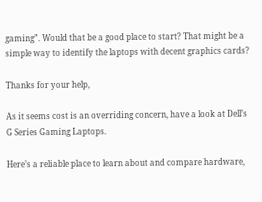gaming”. Would that be a good place to start? That might be a simple way to identify the laptops with decent graphics cards?

Thanks for your help,

As it seems cost is an overriding concern, have a look at Dell’s G Series Gaming Laptops.

Here’s a reliable place to learn about and compare hardware,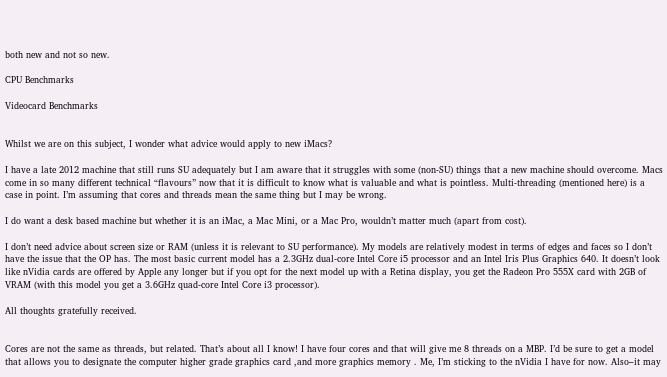both new and not so new.

CPU Benchmarks

Videocard Benchmarks


Whilst we are on this subject, I wonder what advice would apply to new iMacs?

I have a late 2012 machine that still runs SU adequately but I am aware that it struggles with some (non-SU) things that a new machine should overcome. Macs come in so many different technical “flavours” now that it is difficult to know what is valuable and what is pointless. Multi-threading (mentioned here) is a case in point. I’m assuming that cores and threads mean the same thing but I may be wrong.

I do want a desk based machine but whether it is an iMac, a Mac Mini, or a Mac Pro, wouldn’t matter much (apart from cost).

I don’t need advice about screen size or RAM (unless it is relevant to SU performance). My models are relatively modest in terms of edges and faces so I don’t have the issue that the OP has. The most basic current model has a 2.3GHz dual-core Intel Core i5 processor and an Intel Iris Plus Graphics 640. It doesn’t look like nVidia cards are offered by Apple any longer but if you opt for the next model up with a Retina display, you get the Radeon Pro 555X card with 2GB of VRAM (with this model you get a 3.6GHz quad‑core Intel Core i3 processor).

All thoughts gratefully received.


Cores are not the same as threads, but related. That’s about all I know! I have four cores and that will give me 8 threads on a MBP. I’d be sure to get a model that allows you to designate the computer higher grade graphics card ,and more graphics memory . Me, I’m sticking to the nVidia I have for now. Also–it may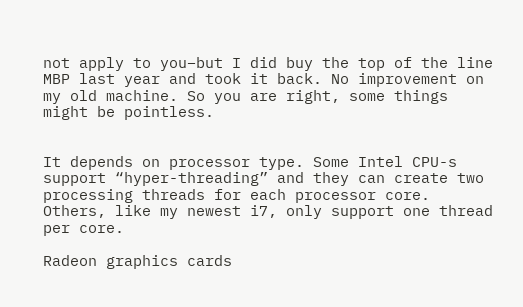not apply to you–but I did buy the top of the line MBP last year and took it back. No improvement on my old machine. So you are right, some things might be pointless.


It depends on processor type. Some Intel CPU-s support “hyper-threading” and they can create two processing threads for each processor core. Others, like my newest i7, only support one thread per core.

Radeon graphics cards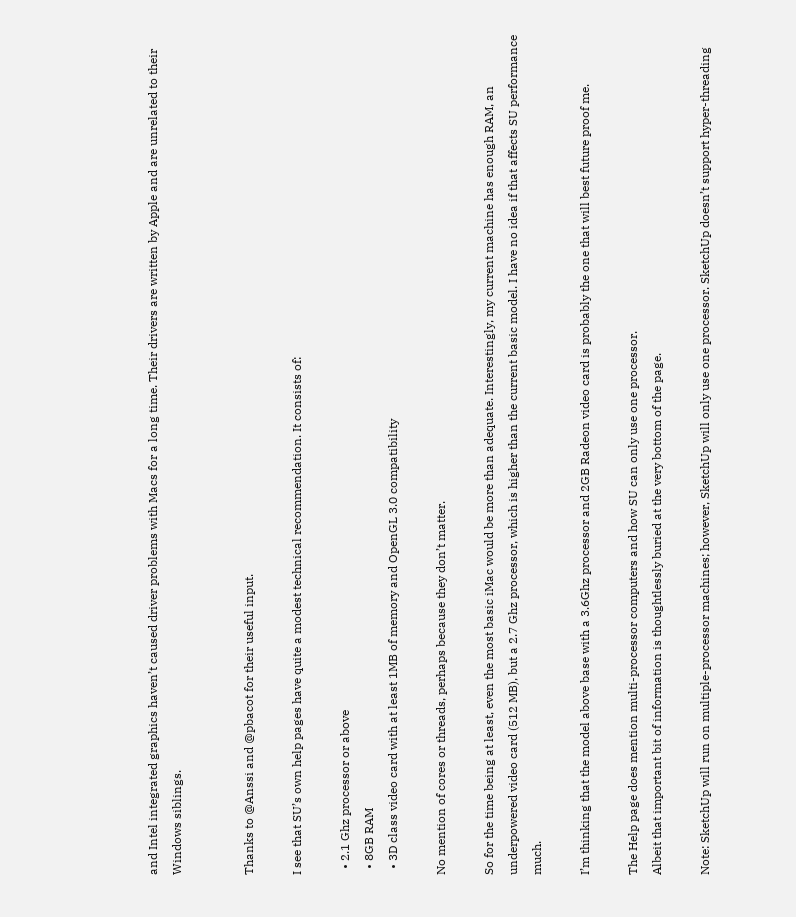and Intel integrated graphics haven’t caused driver problems with Macs for a long time. Their drivers are written by Apple and are unrelated to their Windows siblings.


Thanks to @Anssi and @pbacot for their useful input.

I see that SU’s own help pages have quite a modest technical recommendation. It consists of:

  • 2.1 Ghz processor or above
  • 8GB RAM
  • 3D class video card with at least 1MB of memory and OpenGL 3.0 compatibility

No mention of cores or threads, perhaps because they don’t matter.

So for the time being at least, even the most basic iMac would be more than adequate. Interestingly, my current machine has enough RAM, an underpowered video card (512 MB), but a 2.7 Ghz processor, which is higher than the current basic model. I have no idea if that affects SU performance much.

I’m thinking that the model above base with a 3.6Ghz processor and 2GB Radeon video card is probably the one that will best future proof me.

The Help page does mention multi-processor computers and how SU can only use one processor.
Albeit that important bit of information is thoughtlessly buried at the very bottom of the page.

Note: SketchUp will run on multiple-processor machines; however, SketchUp will only use one processor. SketchUp doesn’t support hyper-threading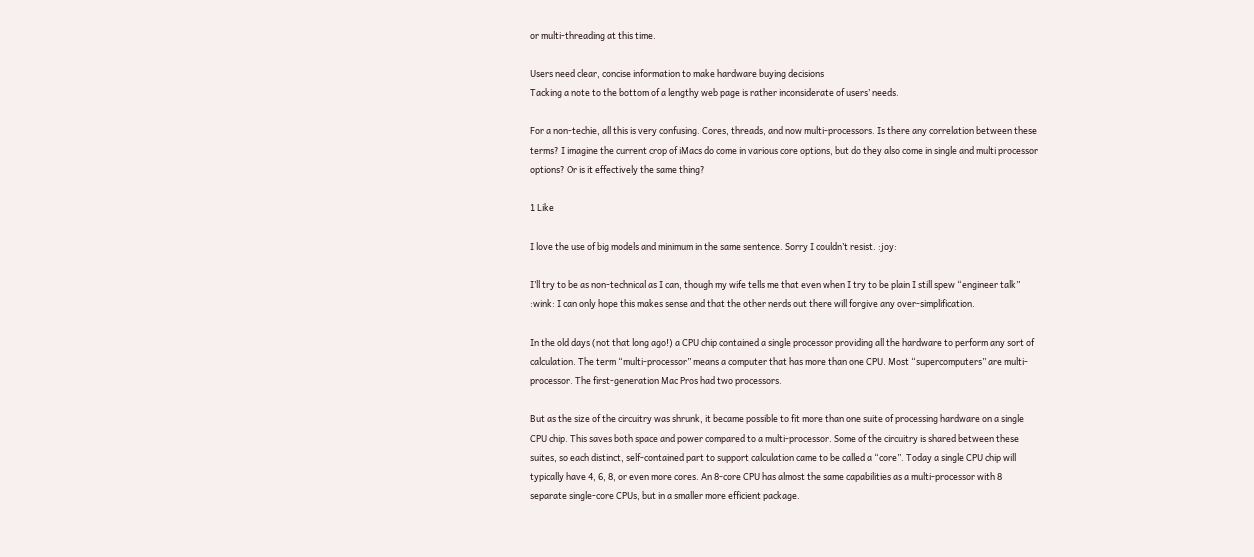or multi-threading at this time.

Users need clear, concise information to make hardware buying decisions
Tacking a note to the bottom of a lengthy web page is rather inconsiderate of users’ needs.

For a non-techie, all this is very confusing. Cores, threads, and now multi-processors. Is there any correlation between these terms? I imagine the current crop of iMacs do come in various core options, but do they also come in single and multi processor options? Or is it effectively the same thing?

1 Like

I love the use of big models and minimum in the same sentence. Sorry I couldn’t resist. :joy:

I’ll try to be as non-technical as I can, though my wife tells me that even when I try to be plain I still spew “engineer talk” :wink: I can only hope this makes sense and that the other nerds out there will forgive any over-simplification.

In the old days (not that long ago!) a CPU chip contained a single processor providing all the hardware to perform any sort of calculation. The term “multi-processor” means a computer that has more than one CPU. Most “supercomputers” are multi-processor. The first-generation Mac Pros had two processors.

But as the size of the circuitry was shrunk, it became possible to fit more than one suite of processing hardware on a single CPU chip. This saves both space and power compared to a multi-processor. Some of the circuitry is shared between these suites, so each distinct, self-contained part to support calculation came to be called a “core”. Today a single CPU chip will typically have 4, 6, 8, or even more cores. An 8-core CPU has almost the same capabilities as a multi-processor with 8 separate single-core CPUs, but in a smaller more efficient package.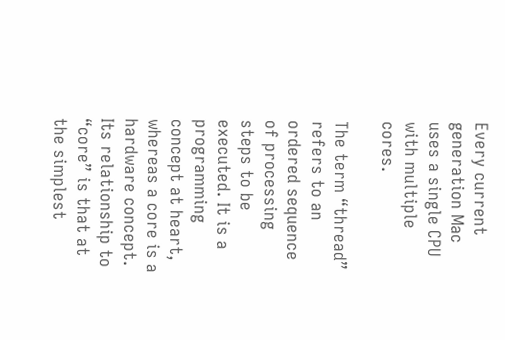Every current generation Mac uses a single CPU with multiple cores.

The term “thread” refers to an ordered sequence of processing steps to be executed. It is a programming concept at heart, whereas a core is a hardware concept. Its relationship to “core” is that at the simplest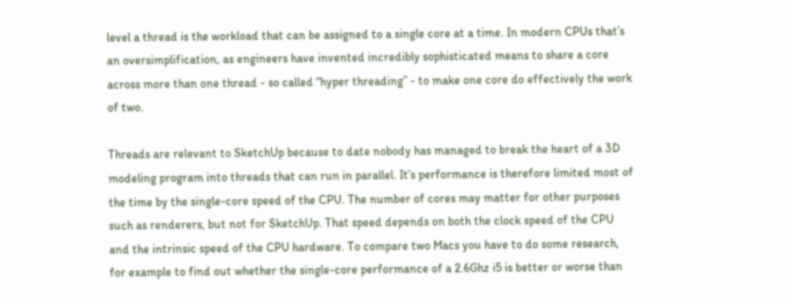level a thread is the workload that can be assigned to a single core at a time. In modern CPUs that’s an oversimplification, as engineers have invented incredibly sophisticated means to share a core across more than one thread - so called “hyper threading” - to make one core do effectively the work of two.

Threads are relevant to SketchUp because to date nobody has managed to break the heart of a 3D modeling program into threads that can run in parallel. It’s performance is therefore limited most of the time by the single-core speed of the CPU. The number of cores may matter for other purposes such as renderers, but not for SketchUp. That speed depends on both the clock speed of the CPU and the intrinsic speed of the CPU hardware. To compare two Macs you have to do some research, for example to find out whether the single-core performance of a 2.6Ghz i5 is better or worse than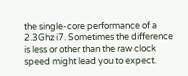the single-core performance of a 2.3Ghz i7. Sometimes the difference is less or other than the raw clock speed might lead you to expect.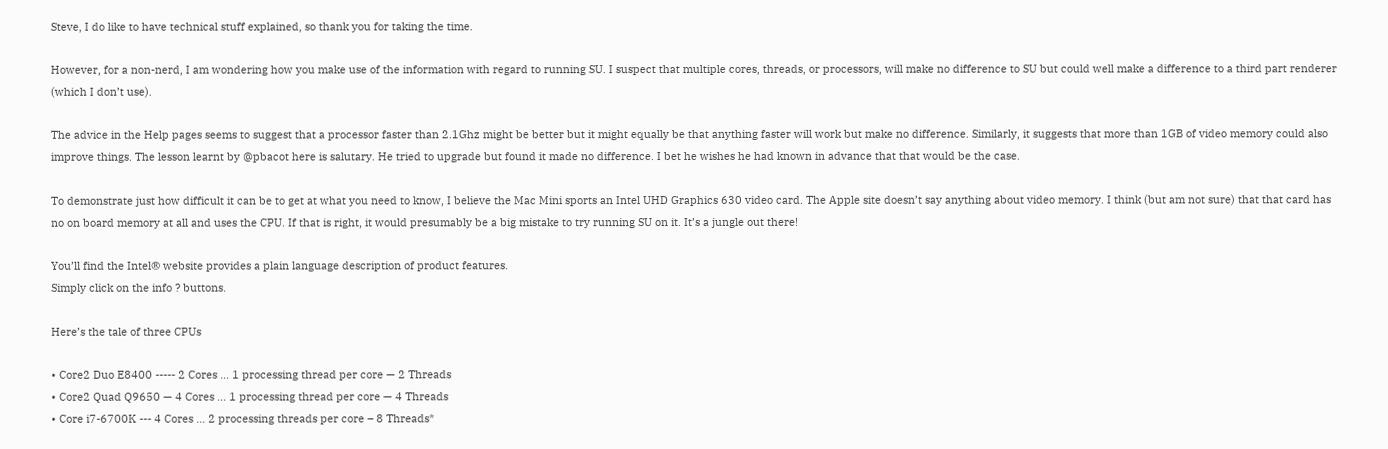Steve, I do like to have technical stuff explained, so thank you for taking the time.

However, for a non-nerd, I am wondering how you make use of the information with regard to running SU. I suspect that multiple cores, threads, or processors, will make no difference to SU but could well make a difference to a third part renderer (which I don’t use).

The advice in the Help pages seems to suggest that a processor faster than 2.1Ghz might be better but it might equally be that anything faster will work but make no difference. Similarly, it suggests that more than 1GB of video memory could also improve things. The lesson learnt by @pbacot here is salutary. He tried to upgrade but found it made no difference. I bet he wishes he had known in advance that that would be the case.

To demonstrate just how difficult it can be to get at what you need to know, I believe the Mac Mini sports an Intel UHD Graphics 630 video card. The Apple site doesn’t say anything about video memory. I think (but am not sure) that that card has no on board memory at all and uses the CPU. If that is right, it would presumably be a big mistake to try running SU on it. It’s a jungle out there!

You’ll find the Intel® website provides a plain language description of product features.
Simply click on the info ? buttons.

Here’s the tale of three CPUs

• Core2 Duo E8400 ----- 2 Cores … 1 processing thread per core — 2 Threads
• Core2 Quad Q9650 — 4 Cores … 1 processing thread per core — 4 Threads
• Core i7-6700K --- 4 Cores … 2 processing threads per core – 8 Threads*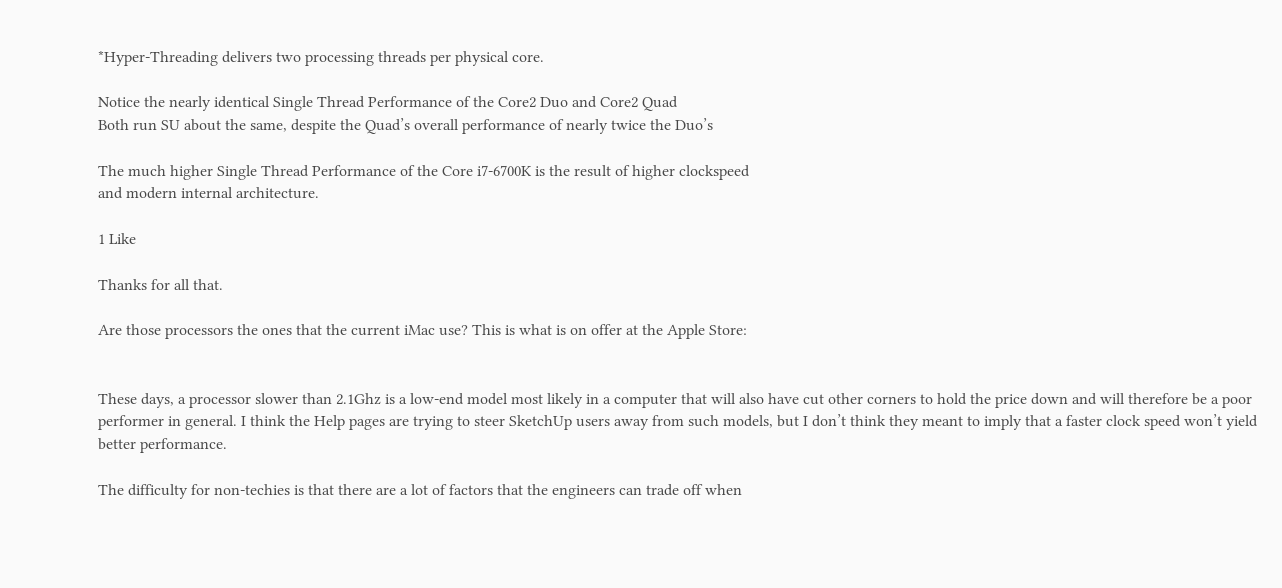*Hyper-Threading delivers two processing threads per physical core.

Notice the nearly identical Single Thread Performance of the Core2 Duo and Core2 Quad
Both run SU about the same, despite the Quad’s overall performance of nearly twice the Duo’s

The much higher Single Thread Performance of the Core i7-6700K is the result of higher clockspeed
and modern internal architecture.

1 Like

Thanks for all that.

Are those processors the ones that the current iMac use? This is what is on offer at the Apple Store:


These days, a processor slower than 2.1Ghz is a low-end model most likely in a computer that will also have cut other corners to hold the price down and will therefore be a poor performer in general. I think the Help pages are trying to steer SketchUp users away from such models, but I don’t think they meant to imply that a faster clock speed won’t yield better performance.

The difficulty for non-techies is that there are a lot of factors that the engineers can trade off when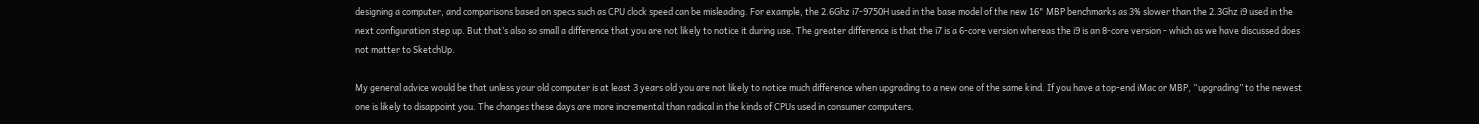designing a computer, and comparisons based on specs such as CPU clock speed can be misleading. For example, the 2.6Ghz i7-9750H used in the base model of the new 16" MBP benchmarks as 3% slower than the 2.3Ghz i9 used in the next configuration step up. But that’s also so small a difference that you are not likely to notice it during use. The greater difference is that the i7 is a 6-core version whereas the i9 is an 8-core version - which as we have discussed does not matter to SketchUp.

My general advice would be that unless your old computer is at least 3 years old you are not likely to notice much difference when upgrading to a new one of the same kind. If you have a top-end iMac or MBP, “upgrading” to the newest one is likely to disappoint you. The changes these days are more incremental than radical in the kinds of CPUs used in consumer computers.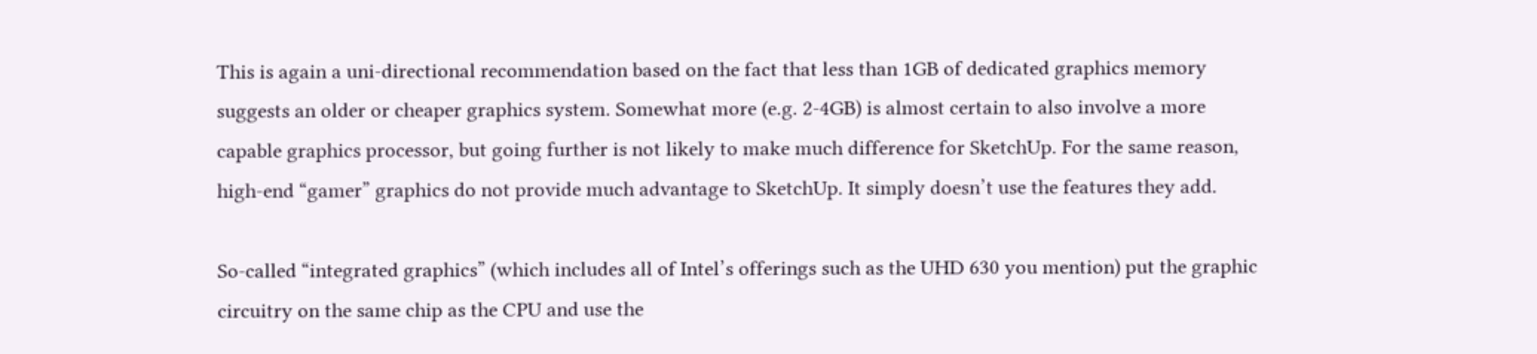This is again a uni-directional recommendation based on the fact that less than 1GB of dedicated graphics memory suggests an older or cheaper graphics system. Somewhat more (e.g. 2-4GB) is almost certain to also involve a more capable graphics processor, but going further is not likely to make much difference for SketchUp. For the same reason, high-end “gamer” graphics do not provide much advantage to SketchUp. It simply doesn’t use the features they add.

So-called “integrated graphics” (which includes all of Intel’s offerings such as the UHD 630 you mention) put the graphic circuitry on the same chip as the CPU and use the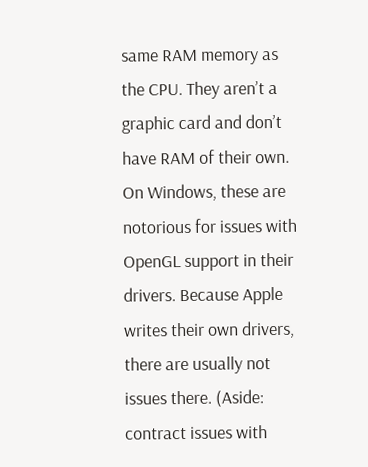same RAM memory as the CPU. They aren’t a graphic card and don’t have RAM of their own. On Windows, these are notorious for issues with OpenGL support in their drivers. Because Apple writes their own drivers, there are usually not issues there. (Aside: contract issues with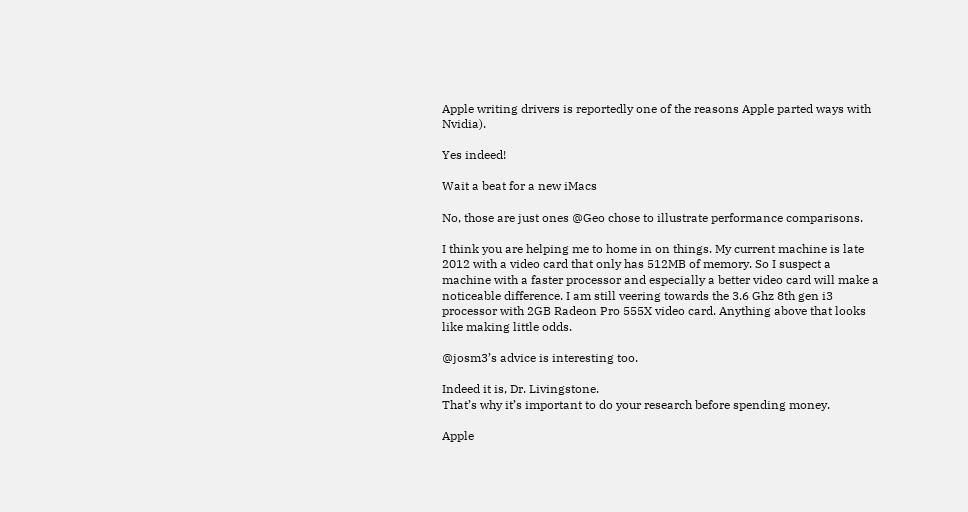Apple writing drivers is reportedly one of the reasons Apple parted ways with Nvidia).

Yes indeed!

Wait a beat for a new iMacs

No, those are just ones @Geo chose to illustrate performance comparisons.

I think you are helping me to home in on things. My current machine is late 2012 with a video card that only has 512MB of memory. So I suspect a machine with a faster processor and especially a better video card will make a noticeable difference. I am still veering towards the 3.6 Ghz 8th gen i3 processor with 2GB Radeon Pro 555X video card. Anything above that looks like making little odds.

@josm3’s advice is interesting too.

Indeed it is, Dr. Livingstone.
That’s why it’s important to do your research before spending money.

Apple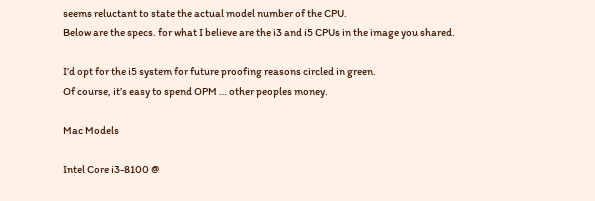seems reluctant to state the actual model number of the CPU.
Below are the specs. for what I believe are the i3 and i5 CPUs in the image you shared.

I’d opt for the i5 system for future proofing reasons circled in green.
Of course, it’s easy to spend OPM … other peoples money.

Mac Models

Intel Core i3-8100 @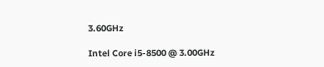3.60GHz

Intel Core i5-8500 @ 3.00GHz